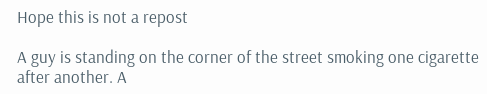Hope this is not a repost

A guy is standing on the corner of the street smoking one cigarette after another. A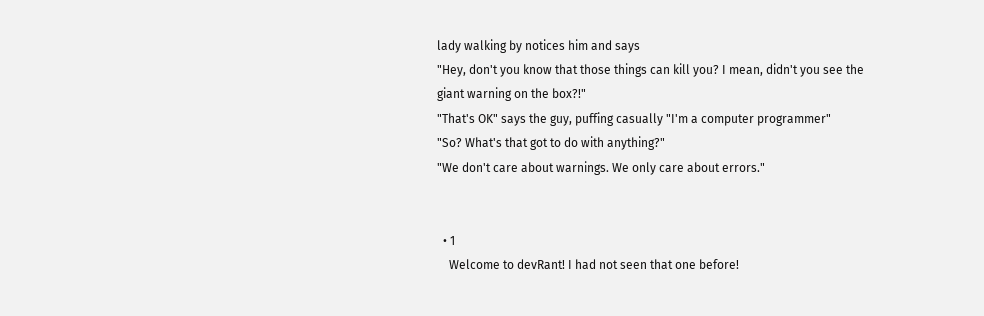lady walking by notices him and says
"Hey, don't you know that those things can kill you? I mean, didn't you see the giant warning on the box?!"
"That's OK" says the guy, puffing casually "I'm a computer programmer"
"So? What's that got to do with anything?"
"We don't care about warnings. We only care about errors."


  • 1
    Welcome to devRant! I had not seen that one before!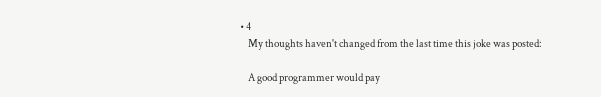• 4
    My thoughts haven't changed from the last time this joke was posted:

    A good programmer would pay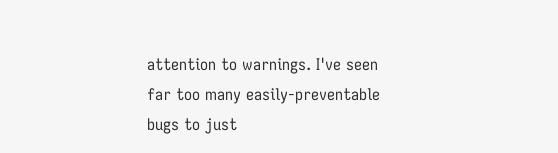attention to warnings. I've seen far too many easily-preventable bugs to just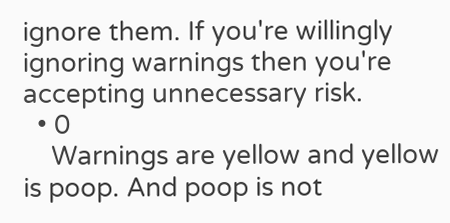ignore them. If you're willingly ignoring warnings then you're accepting unnecessary risk.
  • 0
    Warnings are yellow and yellow is poop. And poop is not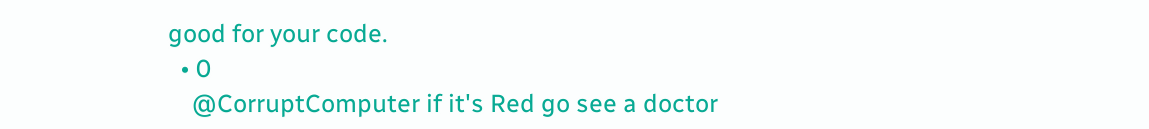good for your code.
  • 0
    @CorruptComputer if it's Red go see a doctor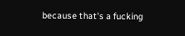because that's a fucking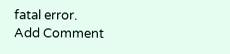fatal error.
Add Comment